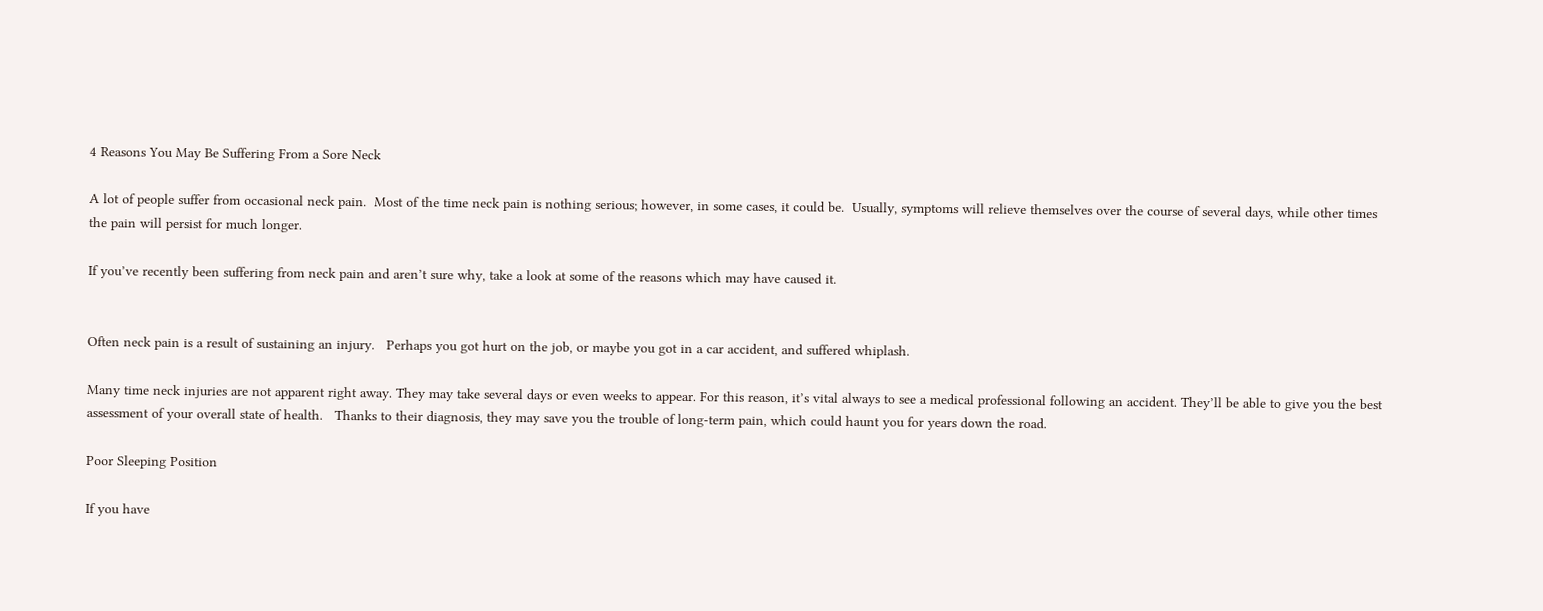4 Reasons You May Be Suffering From a Sore Neck

A lot of people suffer from occasional neck pain.  Most of the time neck pain is nothing serious; however, in some cases, it could be.  Usually, symptoms will relieve themselves over the course of several days, while other times the pain will persist for much longer.

If you’ve recently been suffering from neck pain and aren’t sure why, take a look at some of the reasons which may have caused it.


Often neck pain is a result of sustaining an injury.   Perhaps you got hurt on the job, or maybe you got in a car accident, and suffered whiplash.

Many time neck injuries are not apparent right away. They may take several days or even weeks to appear. For this reason, it’s vital always to see a medical professional following an accident. They’ll be able to give you the best assessment of your overall state of health.   Thanks to their diagnosis, they may save you the trouble of long-term pain, which could haunt you for years down the road.

Poor Sleeping Position

If you have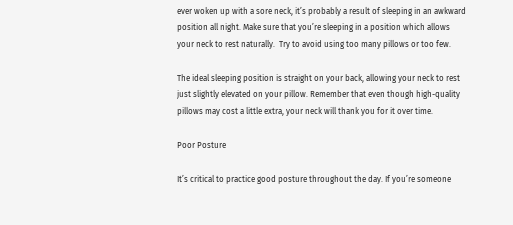ever woken up with a sore neck, it’s probably a result of sleeping in an awkward position all night. Make sure that you’re sleeping in a position which allows your neck to rest naturally.  Try to avoid using too many pillows or too few.

The ideal sleeping position is straight on your back, allowing your neck to rest just slightly elevated on your pillow. Remember that even though high-quality pillows may cost a little extra, your neck will thank you for it over time.

Poor Posture

It’s critical to practice good posture throughout the day. If you’re someone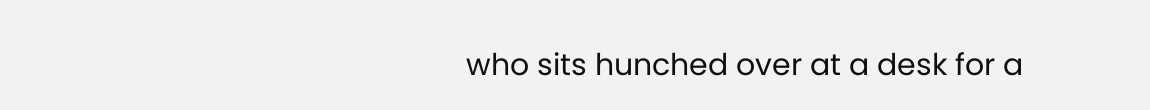who sits hunched over at a desk for a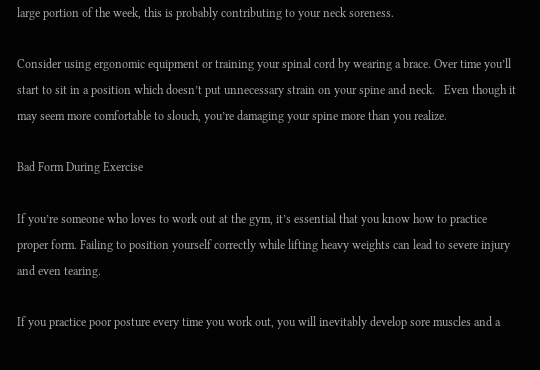large portion of the week, this is probably contributing to your neck soreness.

Consider using ergonomic equipment or training your spinal cord by wearing a brace. Over time you’ll start to sit in a position which doesn’t put unnecessary strain on your spine and neck.   Even though it may seem more comfortable to slouch, you’re damaging your spine more than you realize.

Bad Form During Exercise

If you’re someone who loves to work out at the gym, it’s essential that you know how to practice proper form. Failing to position yourself correctly while lifting heavy weights can lead to severe injury and even tearing.

If you practice poor posture every time you work out, you will inevitably develop sore muscles and a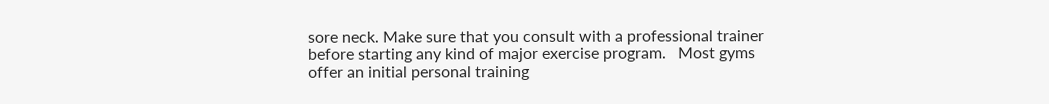sore neck. Make sure that you consult with a professional trainer before starting any kind of major exercise program.   Most gyms offer an initial personal training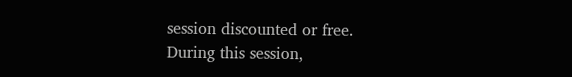session discounted or free. During this session,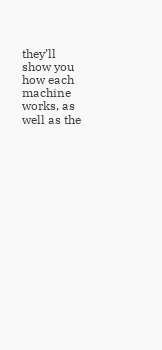they’ll show you how each machine works, as well as the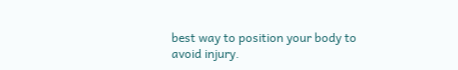best way to position your body to avoid injury.